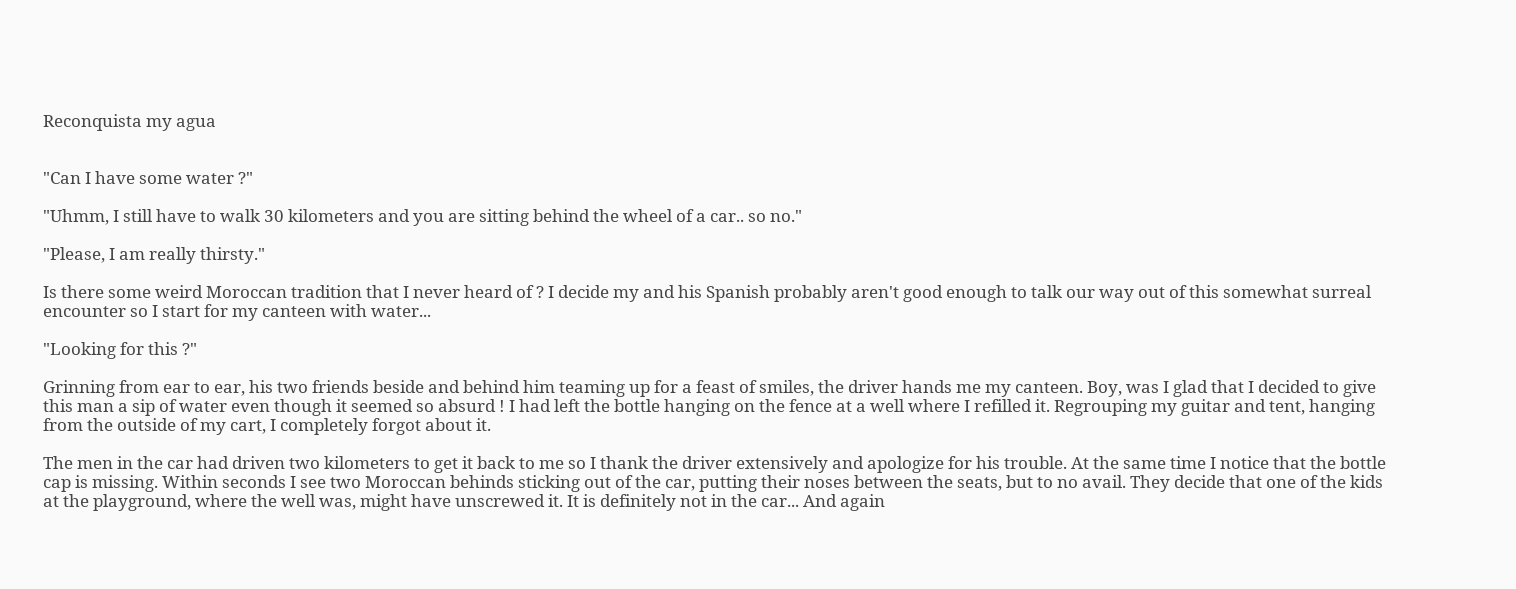Reconquista my agua


"Can I have some water ?"

"Uhmm, I still have to walk 30 kilometers and you are sitting behind the wheel of a car.. so no."

"Please, I am really thirsty."

Is there some weird Moroccan tradition that I never heard of ? I decide my and his Spanish probably aren't good enough to talk our way out of this somewhat surreal encounter so I start for my canteen with water...

"Looking for this ?"

Grinning from ear to ear, his two friends beside and behind him teaming up for a feast of smiles, the driver hands me my canteen. Boy, was I glad that I decided to give this man a sip of water even though it seemed so absurd ! I had left the bottle hanging on the fence at a well where I refilled it. Regrouping my guitar and tent, hanging from the outside of my cart, I completely forgot about it.

The men in the car had driven two kilometers to get it back to me so I thank the driver extensively and apologize for his trouble. At the same time I notice that the bottle cap is missing. Within seconds I see two Moroccan behinds sticking out of the car, putting their noses between the seats, but to no avail. They decide that one of the kids at the playground, where the well was, might have unscrewed it. It is definitely not in the car... And again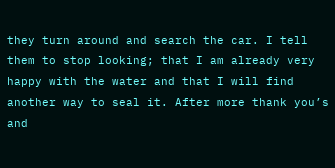they turn around and search the car. I tell them to stop looking; that I am already very happy with the water and that I will find another way to seal it. After more thank you’s and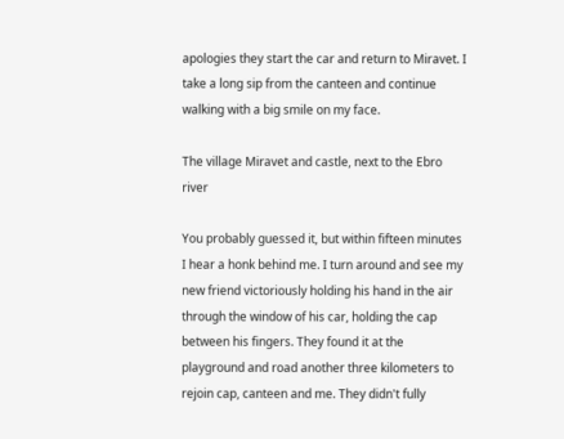apologies they start the car and return to Miravet. I take a long sip from the canteen and continue walking with a big smile on my face.

The village Miravet and castle, next to the Ebro river

You probably guessed it, but within fifteen minutes I hear a honk behind me. I turn around and see my new friend victoriously holding his hand in the air through the window of his car, holding the cap between his fingers. They found it at the playground and road another three kilometers to rejoin cap, canteen and me. They didn't fully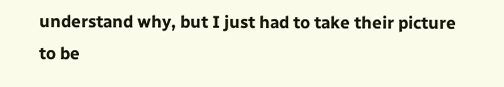understand why, but I just had to take their picture to be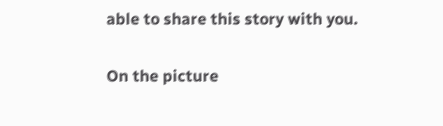able to share this story with you.

On the picture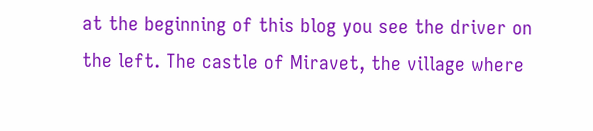at the beginning of this blog you see the driver on the left. The castle of Miravet, the village where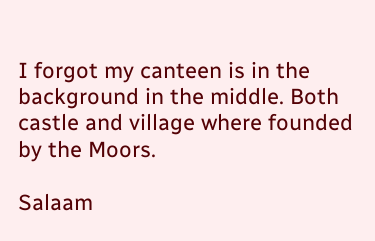I forgot my canteen is in the background in the middle. Both castle and village where founded by the Moors.

Salaam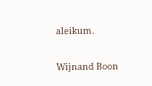aleikum.

Wijnand Boon